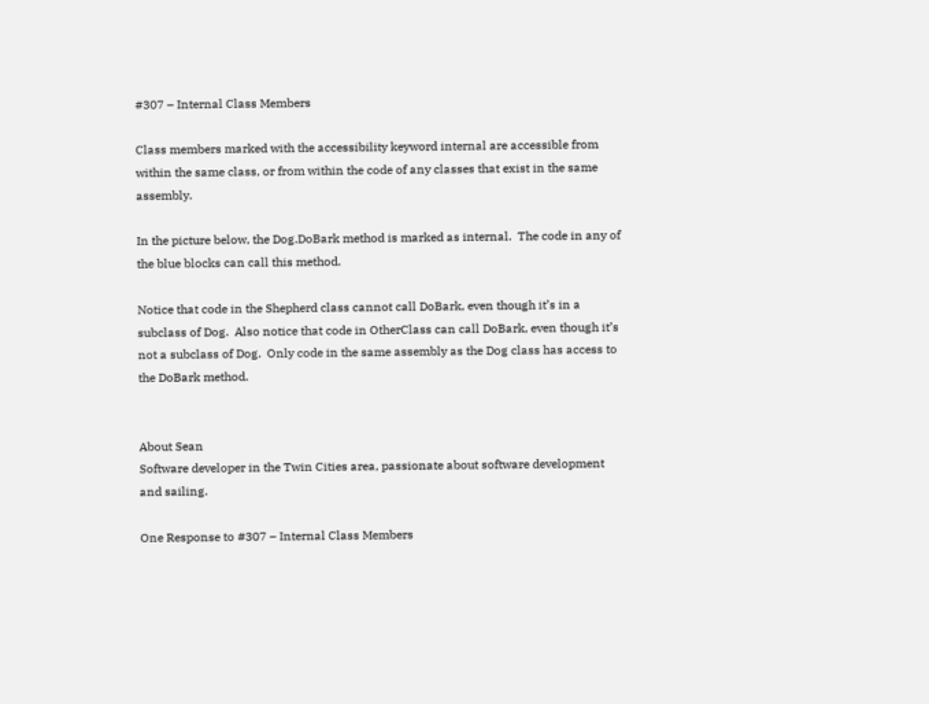#307 – Internal Class Members

Class members marked with the accessibility keyword internal are accessible from within the same class, or from within the code of any classes that exist in the same assembly.

In the picture below, the Dog.DoBark method is marked as internal.  The code in any of the blue blocks can call this method.

Notice that code in the Shepherd class cannot call DoBark, even though it’s in a subclass of Dog.  Also notice that code in OtherClass can call DoBark, even though it’s not a subclass of Dog.  Only code in the same assembly as the Dog class has access to the DoBark method.


About Sean
Software developer in the Twin Cities area, passionate about software development and sailing.

One Response to #307 – Internal Class Members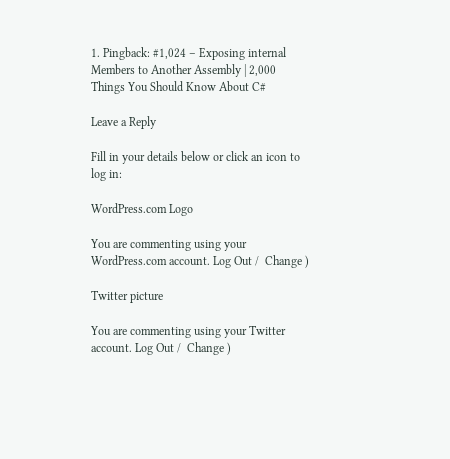1. Pingback: #1,024 – Exposing internal Members to Another Assembly | 2,000 Things You Should Know About C#

Leave a Reply

Fill in your details below or click an icon to log in:

WordPress.com Logo

You are commenting using your WordPress.com account. Log Out /  Change )

Twitter picture

You are commenting using your Twitter account. Log Out /  Change )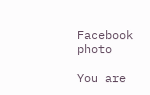Facebook photo

You are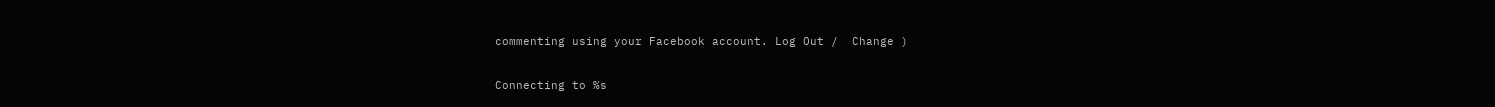commenting using your Facebook account. Log Out /  Change )

Connecting to %s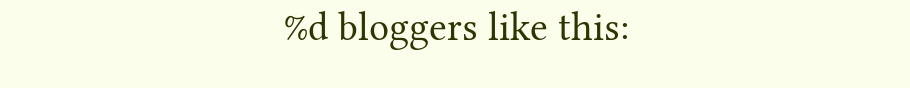%d bloggers like this: